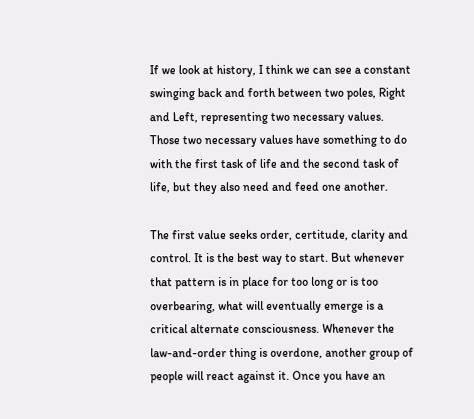If we look at history, I think we can see a constant swinging back and forth between two poles, Right and Left, representing two necessary values. Those two necessary values have something to do with the first task of life and the second task of life, but they also need and feed one another.

The first value seeks order, certitude, clarity and control. It is the best way to start. But whenever that pattern is in place for too long or is too overbearing, what will eventually emerge is a critical alternate consciousness. Whenever the law-and-order thing is overdone, another group of people will react against it. Once you have an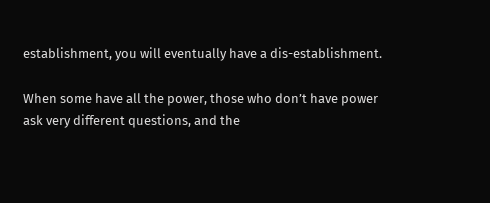establishment, you will eventually have a dis-establishment.

When some have all the power, those who don’t have power ask very different questions, and the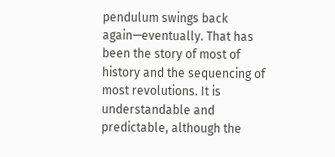pendulum swings back again—eventually. That has been the story of most of history and the sequencing of most revolutions. It is understandable and predictable, although the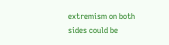extremism on both sides could be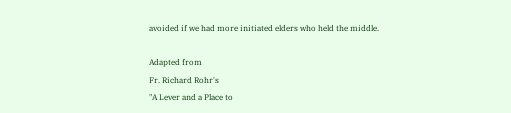avoided if we had more initiated elders who held the middle.

Adapted from
Fr. Richard Rohr's
"A Lever and a Place to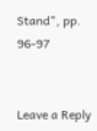Stand", pp. 96-97


Leave a Reply